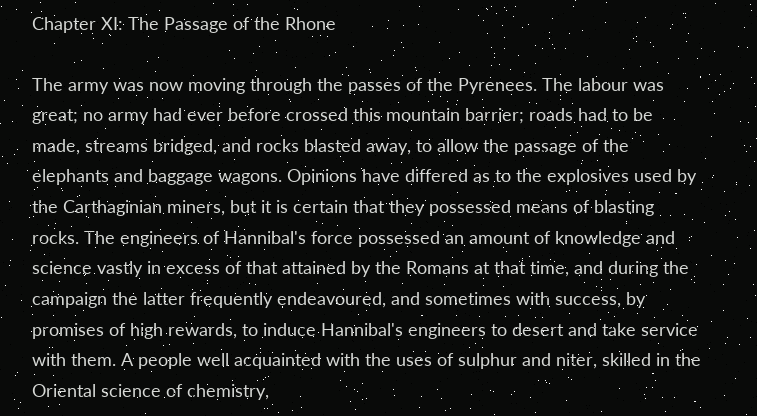Chapter XI: The Passage of the Rhone

The army was now moving through the passes of the Pyrenees. The labour was great; no army had ever before crossed this mountain barrier; roads had to be made, streams bridged, and rocks blasted away, to allow the passage of the elephants and baggage wagons. Opinions have differed as to the explosives used by the Carthaginian miners, but it is certain that they possessed means of blasting rocks. The engineers of Hannibal's force possessed an amount of knowledge and science vastly in excess of that attained by the Romans at that time, and during the campaign the latter frequently endeavoured, and sometimes with success, by promises of high rewards, to induce Hannibal's engineers to desert and take service with them. A people well acquainted with the uses of sulphur and niter, skilled in the Oriental science of chemistry,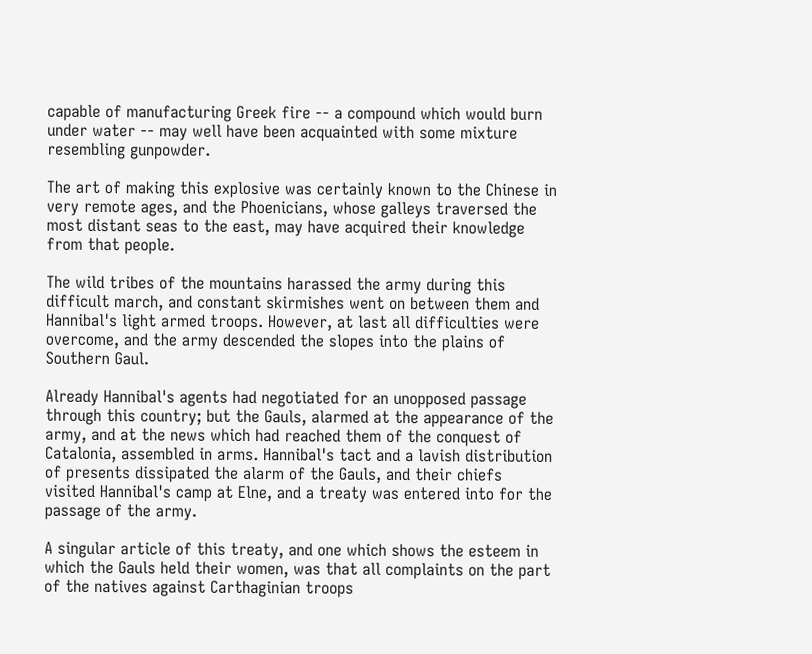capable of manufacturing Greek fire -- a compound which would burn under water -- may well have been acquainted with some mixture resembling gunpowder.

The art of making this explosive was certainly known to the Chinese in very remote ages, and the Phoenicians, whose galleys traversed the most distant seas to the east, may have acquired their knowledge from that people.

The wild tribes of the mountains harassed the army during this difficult march, and constant skirmishes went on between them and Hannibal's light armed troops. However, at last all difficulties were overcome, and the army descended the slopes into the plains of Southern Gaul.

Already Hannibal's agents had negotiated for an unopposed passage through this country; but the Gauls, alarmed at the appearance of the army, and at the news which had reached them of the conquest of Catalonia, assembled in arms. Hannibal's tact and a lavish distribution of presents dissipated the alarm of the Gauls, and their chiefs visited Hannibal's camp at Elne, and a treaty was entered into for the passage of the army.

A singular article of this treaty, and one which shows the esteem in which the Gauls held their women, was that all complaints on the part of the natives against Carthaginian troops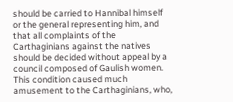should be carried to Hannibal himself or the general representing him, and that all complaints of the Carthaginians against the natives should be decided without appeal by a council composed of Gaulish women. This condition caused much amusement to the Carthaginians, who,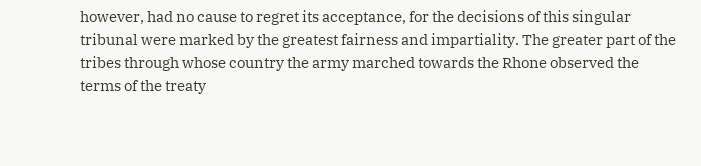however, had no cause to regret its acceptance, for the decisions of this singular tribunal were marked by the greatest fairness and impartiality. The greater part of the tribes through whose country the army marched towards the Rhone observed the terms of the treaty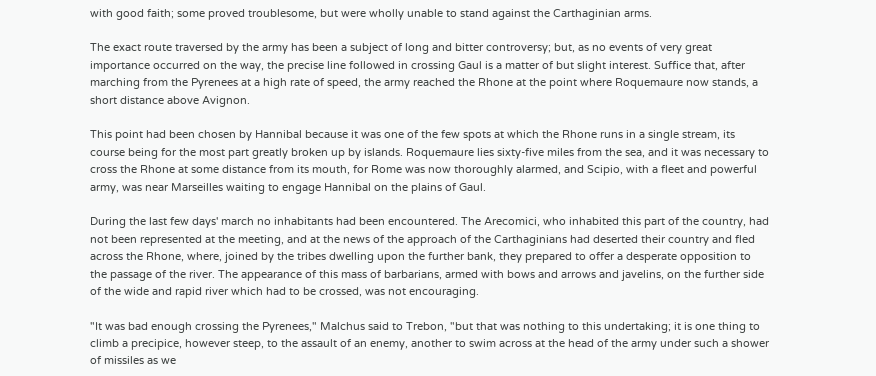with good faith; some proved troublesome, but were wholly unable to stand against the Carthaginian arms.

The exact route traversed by the army has been a subject of long and bitter controversy; but, as no events of very great importance occurred on the way, the precise line followed in crossing Gaul is a matter of but slight interest. Suffice that, after marching from the Pyrenees at a high rate of speed, the army reached the Rhone at the point where Roquemaure now stands, a short distance above Avignon.

This point had been chosen by Hannibal because it was one of the few spots at which the Rhone runs in a single stream, its course being for the most part greatly broken up by islands. Roquemaure lies sixty-five miles from the sea, and it was necessary to cross the Rhone at some distance from its mouth, for Rome was now thoroughly alarmed, and Scipio, with a fleet and powerful army, was near Marseilles waiting to engage Hannibal on the plains of Gaul.

During the last few days' march no inhabitants had been encountered. The Arecomici, who inhabited this part of the country, had not been represented at the meeting, and at the news of the approach of the Carthaginians had deserted their country and fled across the Rhone, where, joined by the tribes dwelling upon the further bank, they prepared to offer a desperate opposition to the passage of the river. The appearance of this mass of barbarians, armed with bows and arrows and javelins, on the further side of the wide and rapid river which had to be crossed, was not encouraging.

"It was bad enough crossing the Pyrenees," Malchus said to Trebon, "but that was nothing to this undertaking; it is one thing to climb a precipice, however steep, to the assault of an enemy, another to swim across at the head of the army under such a shower of missiles as we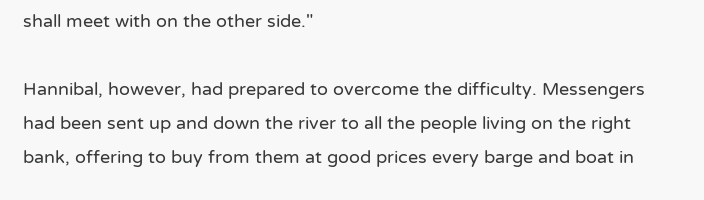shall meet with on the other side."

Hannibal, however, had prepared to overcome the difficulty. Messengers had been sent up and down the river to all the people living on the right bank, offering to buy from them at good prices every barge and boat in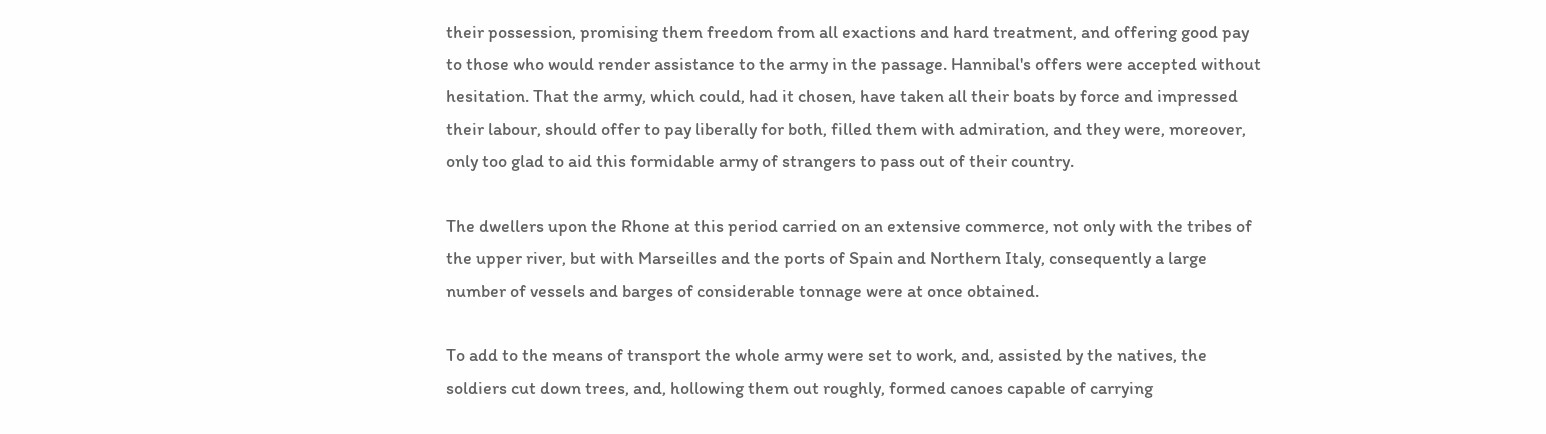their possession, promising them freedom from all exactions and hard treatment, and offering good pay to those who would render assistance to the army in the passage. Hannibal's offers were accepted without hesitation. That the army, which could, had it chosen, have taken all their boats by force and impressed their labour, should offer to pay liberally for both, filled them with admiration, and they were, moreover, only too glad to aid this formidable army of strangers to pass out of their country.

The dwellers upon the Rhone at this period carried on an extensive commerce, not only with the tribes of the upper river, but with Marseilles and the ports of Spain and Northern Italy, consequently a large number of vessels and barges of considerable tonnage were at once obtained.

To add to the means of transport the whole army were set to work, and, assisted by the natives, the soldiers cut down trees, and, hollowing them out roughly, formed canoes capable of carrying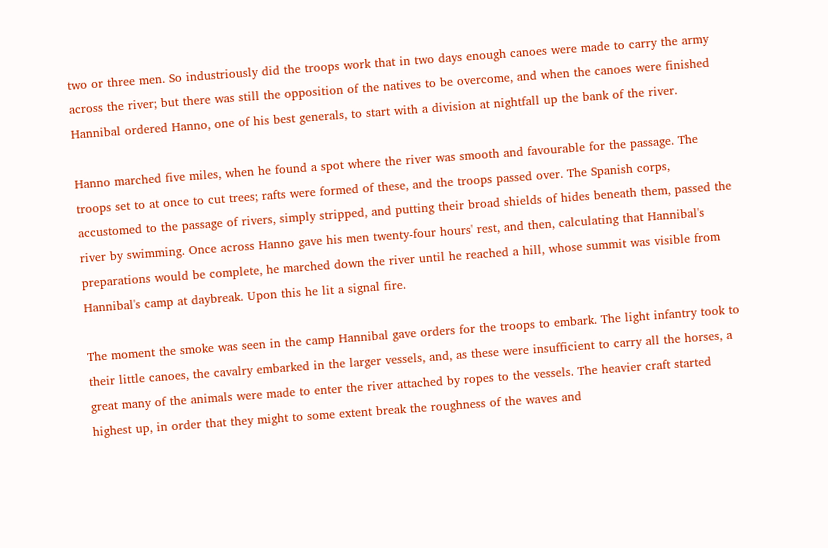two or three men. So industriously did the troops work that in two days enough canoes were made to carry the army across the river; but there was still the opposition of the natives to be overcome, and when the canoes were finished Hannibal ordered Hanno, one of his best generals, to start with a division at nightfall up the bank of the river.

Hanno marched five miles, when he found a spot where the river was smooth and favourable for the passage. The troops set to at once to cut trees; rafts were formed of these, and the troops passed over. The Spanish corps, accustomed to the passage of rivers, simply stripped, and putting their broad shields of hides beneath them, passed the river by swimming. Once across Hanno gave his men twenty-four hours' rest, and then, calculating that Hannibal's preparations would be complete, he marched down the river until he reached a hill, whose summit was visible from Hannibal's camp at daybreak. Upon this he lit a signal fire.

The moment the smoke was seen in the camp Hannibal gave orders for the troops to embark. The light infantry took to their little canoes, the cavalry embarked in the larger vessels, and, as these were insufficient to carry all the horses, a great many of the animals were made to enter the river attached by ropes to the vessels. The heavier craft started highest up, in order that they might to some extent break the roughness of the waves and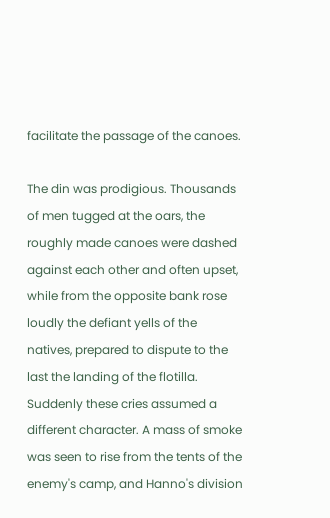facilitate the passage of the canoes.

The din was prodigious. Thousands of men tugged at the oars, the roughly made canoes were dashed against each other and often upset, while from the opposite bank rose loudly the defiant yells of the natives, prepared to dispute to the last the landing of the flotilla. Suddenly these cries assumed a different character. A mass of smoke was seen to rise from the tents of the enemy's camp, and Hanno's division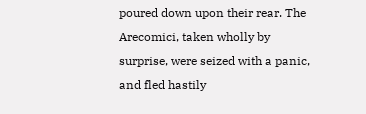poured down upon their rear. The Arecomici, taken wholly by surprise, were seized with a panic, and fled hastily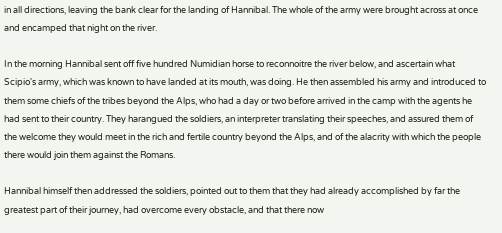in all directions, leaving the bank clear for the landing of Hannibal. The whole of the army were brought across at once and encamped that night on the river.

In the morning Hannibal sent off five hundred Numidian horse to reconnoitre the river below, and ascertain what Scipio's army, which was known to have landed at its mouth, was doing. He then assembled his army and introduced to them some chiefs of the tribes beyond the Alps, who had a day or two before arrived in the camp with the agents he had sent to their country. They harangued the soldiers, an interpreter translating their speeches, and assured them of the welcome they would meet in the rich and fertile country beyond the Alps, and of the alacrity with which the people there would join them against the Romans.

Hannibal himself then addressed the soldiers, pointed out to them that they had already accomplished by far the greatest part of their journey, had overcome every obstacle, and that there now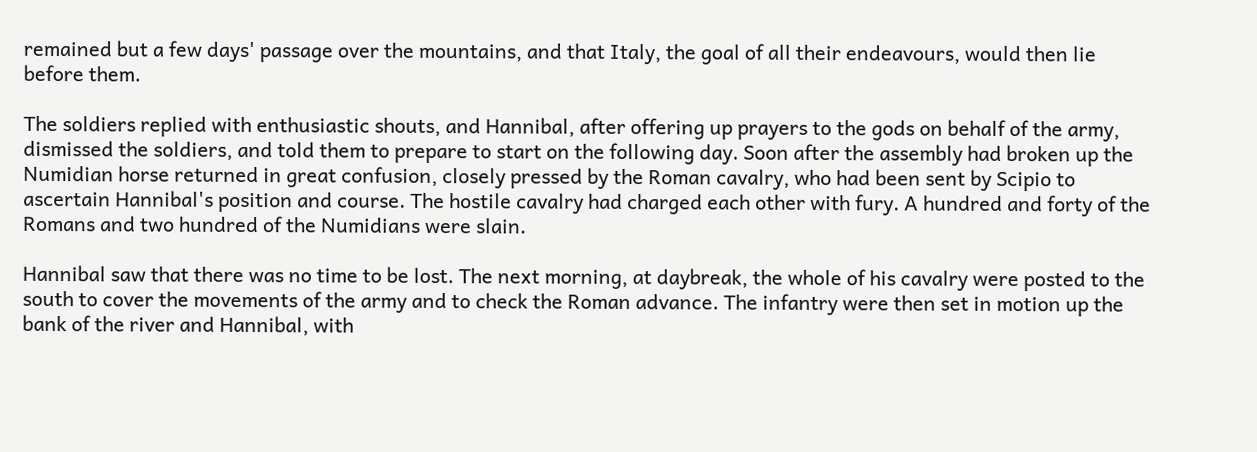remained but a few days' passage over the mountains, and that Italy, the goal of all their endeavours, would then lie before them.

The soldiers replied with enthusiastic shouts, and Hannibal, after offering up prayers to the gods on behalf of the army, dismissed the soldiers, and told them to prepare to start on the following day. Soon after the assembly had broken up the Numidian horse returned in great confusion, closely pressed by the Roman cavalry, who had been sent by Scipio to ascertain Hannibal's position and course. The hostile cavalry had charged each other with fury. A hundred and forty of the Romans and two hundred of the Numidians were slain.

Hannibal saw that there was no time to be lost. The next morning, at daybreak, the whole of his cavalry were posted to the south to cover the movements of the army and to check the Roman advance. The infantry were then set in motion up the bank of the river and Hannibal, with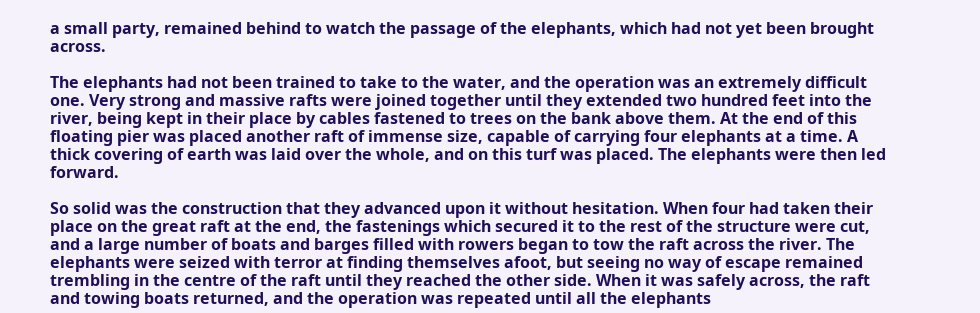a small party, remained behind to watch the passage of the elephants, which had not yet been brought across.

The elephants had not been trained to take to the water, and the operation was an extremely difficult one. Very strong and massive rafts were joined together until they extended two hundred feet into the river, being kept in their place by cables fastened to trees on the bank above them. At the end of this floating pier was placed another raft of immense size, capable of carrying four elephants at a time. A thick covering of earth was laid over the whole, and on this turf was placed. The elephants were then led forward.

So solid was the construction that they advanced upon it without hesitation. When four had taken their place on the great raft at the end, the fastenings which secured it to the rest of the structure were cut, and a large number of boats and barges filled with rowers began to tow the raft across the river. The elephants were seized with terror at finding themselves afoot, but seeing no way of escape remained trembling in the centre of the raft until they reached the other side. When it was safely across, the raft and towing boats returned, and the operation was repeated until all the elephants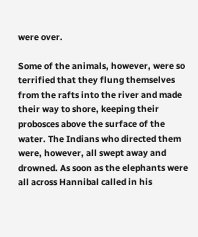were over.

Some of the animals, however, were so terrified that they flung themselves from the rafts into the river and made their way to shore, keeping their probosces above the surface of the water. The Indians who directed them were, however, all swept away and drowned. As soon as the elephants were all across Hannibal called in his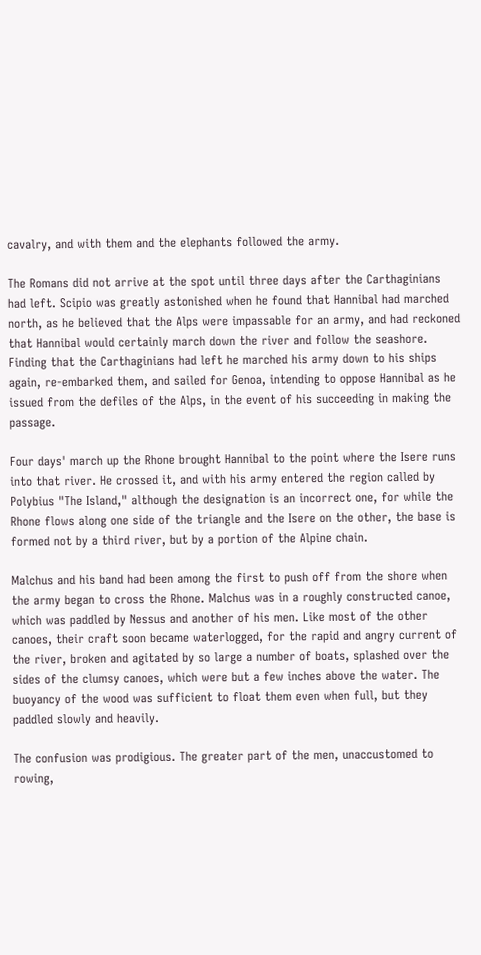cavalry, and with them and the elephants followed the army.

The Romans did not arrive at the spot until three days after the Carthaginians had left. Scipio was greatly astonished when he found that Hannibal had marched north, as he believed that the Alps were impassable for an army, and had reckoned that Hannibal would certainly march down the river and follow the seashore. Finding that the Carthaginians had left he marched his army down to his ships again, re-embarked them, and sailed for Genoa, intending to oppose Hannibal as he issued from the defiles of the Alps, in the event of his succeeding in making the passage.

Four days' march up the Rhone brought Hannibal to the point where the Isere runs into that river. He crossed it, and with his army entered the region called by Polybius "The Island," although the designation is an incorrect one, for while the Rhone flows along one side of the triangle and the Isere on the other, the base is formed not by a third river, but by a portion of the Alpine chain.

Malchus and his band had been among the first to push off from the shore when the army began to cross the Rhone. Malchus was in a roughly constructed canoe, which was paddled by Nessus and another of his men. Like most of the other canoes, their craft soon became waterlogged, for the rapid and angry current of the river, broken and agitated by so large a number of boats, splashed over the sides of the clumsy canoes, which were but a few inches above the water. The buoyancy of the wood was sufficient to float them even when full, but they paddled slowly and heavily.

The confusion was prodigious. The greater part of the men, unaccustomed to rowing,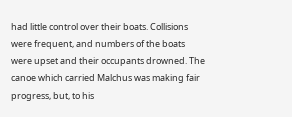had little control over their boats. Collisions were frequent, and numbers of the boats were upset and their occupants drowned. The canoe which carried Malchus was making fair progress, but, to his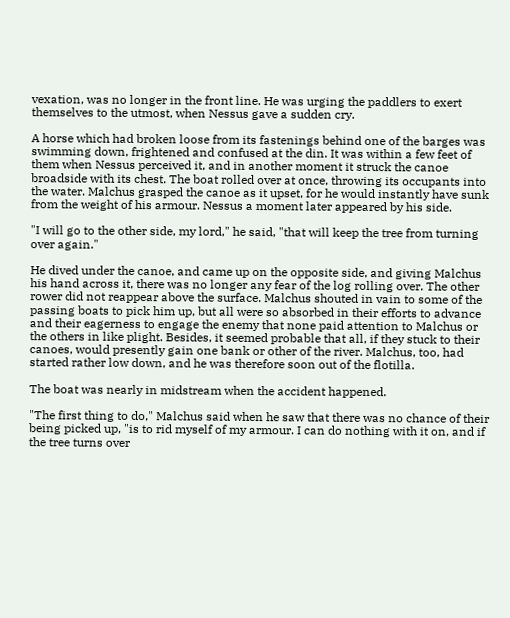vexation, was no longer in the front line. He was urging the paddlers to exert themselves to the utmost, when Nessus gave a sudden cry.

A horse which had broken loose from its fastenings behind one of the barges was swimming down, frightened and confused at the din. It was within a few feet of them when Nessus perceived it, and in another moment it struck the canoe broadside with its chest. The boat rolled over at once, throwing its occupants into the water. Malchus grasped the canoe as it upset, for he would instantly have sunk from the weight of his armour. Nessus a moment later appeared by his side.

"I will go to the other side, my lord," he said, "that will keep the tree from turning over again."

He dived under the canoe, and came up on the opposite side, and giving Malchus his hand across it, there was no longer any fear of the log rolling over. The other rower did not reappear above the surface. Malchus shouted in vain to some of the passing boats to pick him up, but all were so absorbed in their efforts to advance and their eagerness to engage the enemy that none paid attention to Malchus or the others in like plight. Besides, it seemed probable that all, if they stuck to their canoes, would presently gain one bank or other of the river. Malchus, too, had started rather low down, and he was therefore soon out of the flotilla.

The boat was nearly in midstream when the accident happened.

"The first thing to do," Malchus said when he saw that there was no chance of their being picked up, "is to rid myself of my armour. I can do nothing with it on, and if the tree turns over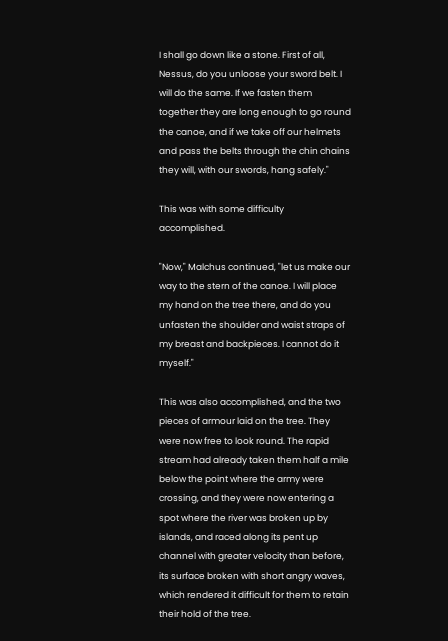I shall go down like a stone. First of all, Nessus, do you unloose your sword belt. I will do the same. If we fasten them together they are long enough to go round the canoe, and if we take off our helmets and pass the belts through the chin chains they will, with our swords, hang safely."

This was with some difficulty accomplished.

"Now," Malchus continued, "let us make our way to the stern of the canoe. I will place my hand on the tree there, and do you unfasten the shoulder and waist straps of my breast and backpieces. I cannot do it myself."

This was also accomplished, and the two pieces of armour laid on the tree. They were now free to look round. The rapid stream had already taken them half a mile below the point where the army were crossing, and they were now entering a spot where the river was broken up by islands, and raced along its pent up channel with greater velocity than before, its surface broken with short angry waves, which rendered it difficult for them to retain their hold of the tree.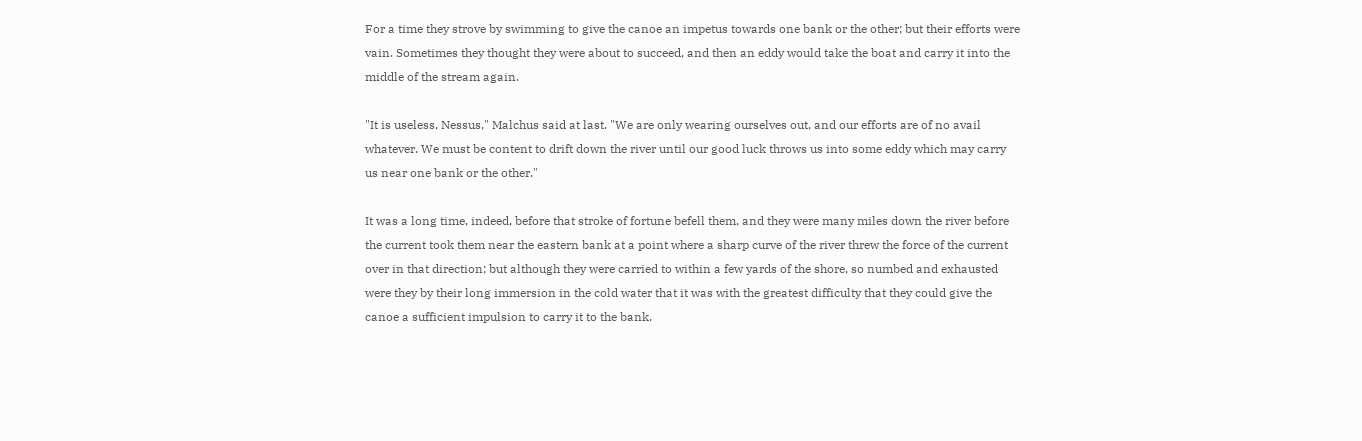For a time they strove by swimming to give the canoe an impetus towards one bank or the other; but their efforts were vain. Sometimes they thought they were about to succeed, and then an eddy would take the boat and carry it into the middle of the stream again.

"It is useless, Nessus," Malchus said at last. "We are only wearing ourselves out, and our efforts are of no avail whatever. We must be content to drift down the river until our good luck throws us into some eddy which may carry us near one bank or the other."

It was a long time, indeed, before that stroke of fortune befell them, and they were many miles down the river before the current took them near the eastern bank at a point where a sharp curve of the river threw the force of the current over in that direction; but although they were carried to within a few yards of the shore, so numbed and exhausted were they by their long immersion in the cold water that it was with the greatest difficulty that they could give the canoe a sufficient impulsion to carry it to the bank.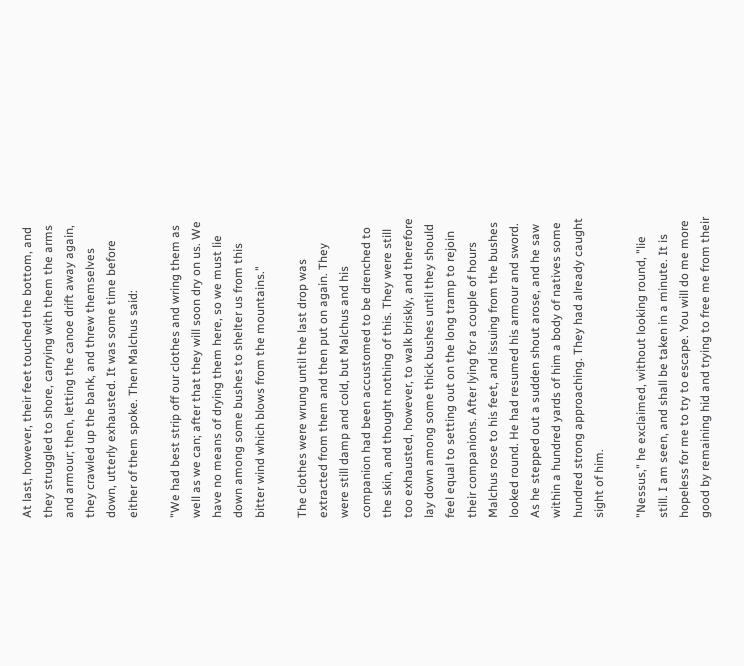At last, however, their feet touched the bottom, and they struggled to shore, carrying with them the arms and armour; then, letting the canoe drift away again, they crawled up the bank, and threw themselves down, utterly exhausted. It was some time before either of them spoke. Then Malchus said:

"We had best strip off our clothes and wring them as well as we can; after that they will soon dry on us. We have no means of drying them here, so we must lie down among some bushes to shelter us from this bitter wind which blows from the mountains."

The clothes were wrung until the last drop was extracted from them and then put on again. They were still damp and cold, but Malchus and his companion had been accustomed to be drenched to the skin, and thought nothing of this. They were still too exhausted, however, to walk briskly, and therefore lay down among some thick bushes until they should feel equal to setting out on the long tramp to rejoin their companions. After lying for a couple of hours Malchus rose to his feet, and issuing from the bushes looked round. He had resumed his armour and sword. As he stepped out a sudden shout arose, and he saw within a hundred yards of him a body of natives some hundred strong approaching. They had already caught sight of him.

"Nessus," he exclaimed, without looking round, "lie still. I am seen, and shall be taken in a minute. It is hopeless for me to try to escape. You will do me more good by remaining hid and trying to free me from their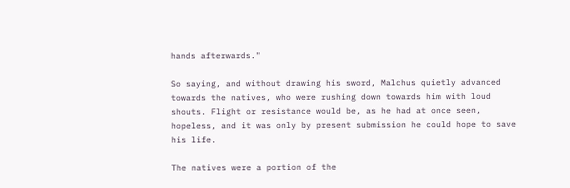hands afterwards."

So saying, and without drawing his sword, Malchus quietly advanced towards the natives, who were rushing down towards him with loud shouts. Flight or resistance would be, as he had at once seen, hopeless, and it was only by present submission he could hope to save his life.

The natives were a portion of the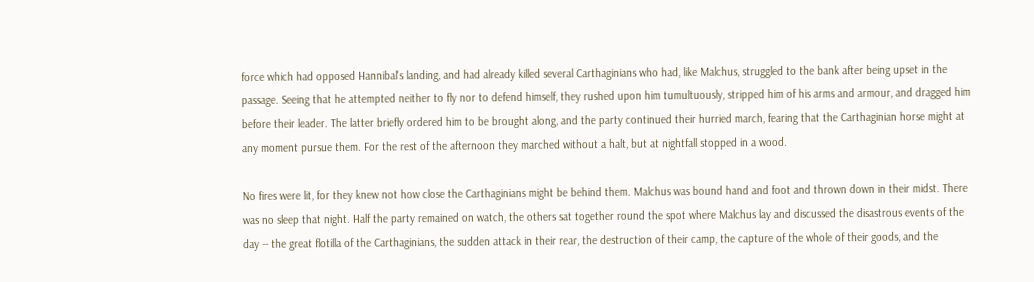force which had opposed Hannibal's landing, and had already killed several Carthaginians who had, like Malchus, struggled to the bank after being upset in the passage. Seeing that he attempted neither to fly nor to defend himself, they rushed upon him tumultuously, stripped him of his arms and armour, and dragged him before their leader. The latter briefly ordered him to be brought along, and the party continued their hurried march, fearing that the Carthaginian horse might at any moment pursue them. For the rest of the afternoon they marched without a halt, but at nightfall stopped in a wood.

No fires were lit, for they knew not how close the Carthaginians might be behind them. Malchus was bound hand and foot and thrown down in their midst. There was no sleep that night. Half the party remained on watch, the others sat together round the spot where Malchus lay and discussed the disastrous events of the day -- the great flotilla of the Carthaginians, the sudden attack in their rear, the destruction of their camp, the capture of the whole of their goods, and the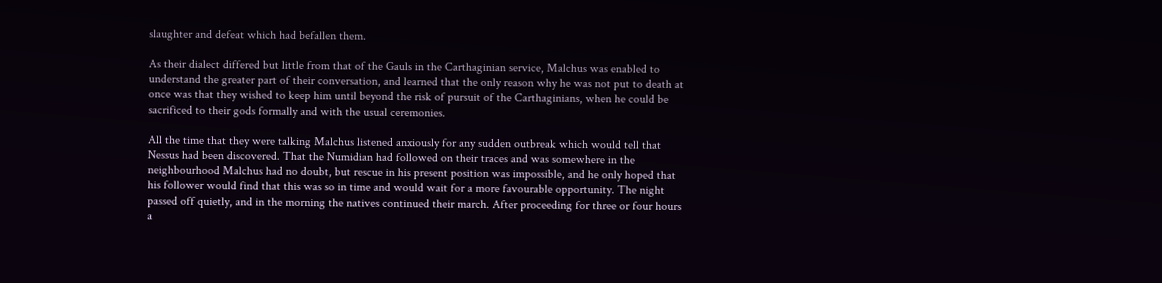slaughter and defeat which had befallen them.

As their dialect differed but little from that of the Gauls in the Carthaginian service, Malchus was enabled to understand the greater part of their conversation, and learned that the only reason why he was not put to death at once was that they wished to keep him until beyond the risk of pursuit of the Carthaginians, when he could be sacrificed to their gods formally and with the usual ceremonies.

All the time that they were talking Malchus listened anxiously for any sudden outbreak which would tell that Nessus had been discovered. That the Numidian had followed on their traces and was somewhere in the neighbourhood Malchus had no doubt, but rescue in his present position was impossible, and he only hoped that his follower would find that this was so in time and would wait for a more favourable opportunity. The night passed off quietly, and in the morning the natives continued their march. After proceeding for three or four hours a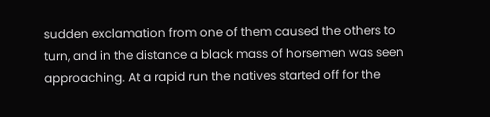sudden exclamation from one of them caused the others to turn, and in the distance a black mass of horsemen was seen approaching. At a rapid run the natives started off for the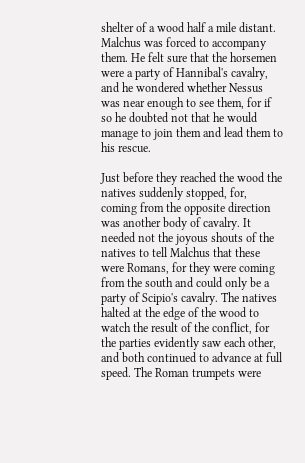shelter of a wood half a mile distant. Malchus was forced to accompany them. He felt sure that the horsemen were a party of Hannibal's cavalry, and he wondered whether Nessus was near enough to see them, for if so he doubted not that he would manage to join them and lead them to his rescue.

Just before they reached the wood the natives suddenly stopped, for, coming from the opposite direction was another body of cavalry. It needed not the joyous shouts of the natives to tell Malchus that these were Romans, for they were coming from the south and could only be a party of Scipio's cavalry. The natives halted at the edge of the wood to watch the result of the conflict, for the parties evidently saw each other, and both continued to advance at full speed. The Roman trumpets were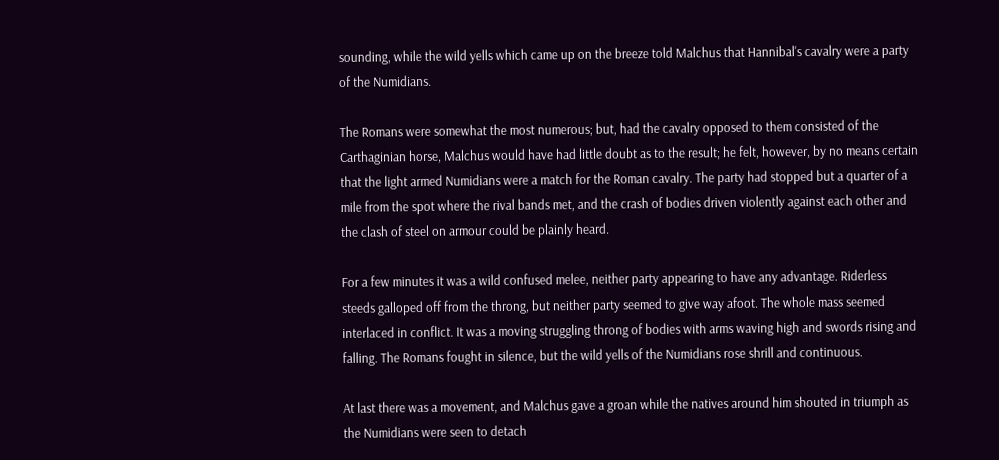sounding, while the wild yells which came up on the breeze told Malchus that Hannibal's cavalry were a party of the Numidians.

The Romans were somewhat the most numerous; but, had the cavalry opposed to them consisted of the Carthaginian horse, Malchus would have had little doubt as to the result; he felt, however, by no means certain that the light armed Numidians were a match for the Roman cavalry. The party had stopped but a quarter of a mile from the spot where the rival bands met, and the crash of bodies driven violently against each other and the clash of steel on armour could be plainly heard.

For a few minutes it was a wild confused melee, neither party appearing to have any advantage. Riderless steeds galloped off from the throng, but neither party seemed to give way afoot. The whole mass seemed interlaced in conflict. It was a moving struggling throng of bodies with arms waving high and swords rising and falling. The Romans fought in silence, but the wild yells of the Numidians rose shrill and continuous.

At last there was a movement, and Malchus gave a groan while the natives around him shouted in triumph as the Numidians were seen to detach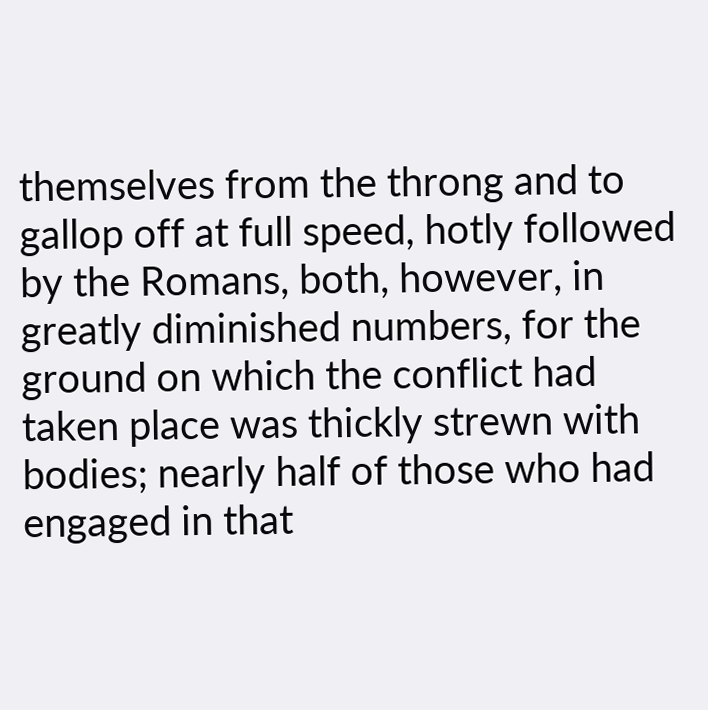themselves from the throng and to gallop off at full speed, hotly followed by the Romans, both, however, in greatly diminished numbers, for the ground on which the conflict had taken place was thickly strewn with bodies; nearly half of those who had engaged in that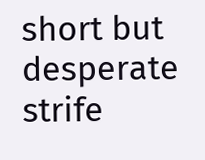short but desperate strife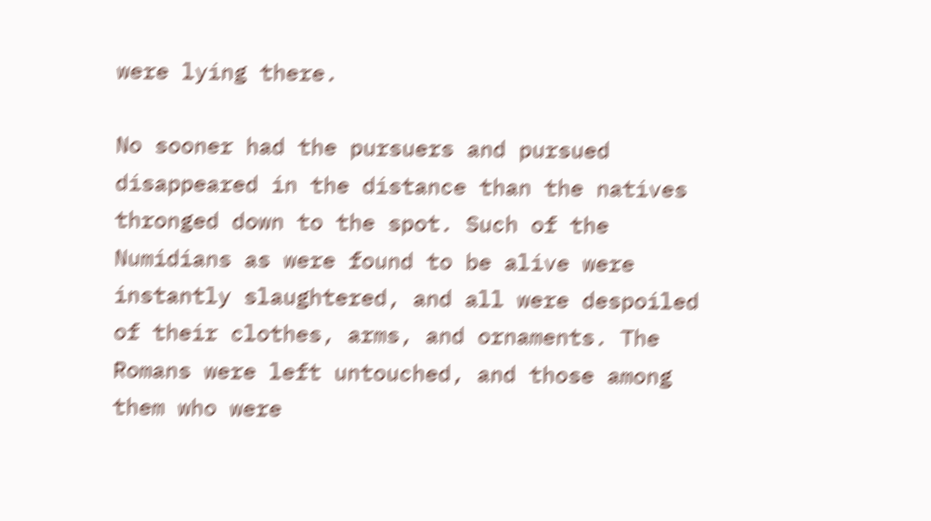were lying there.

No sooner had the pursuers and pursued disappeared in the distance than the natives thronged down to the spot. Such of the Numidians as were found to be alive were instantly slaughtered, and all were despoiled of their clothes, arms, and ornaments. The Romans were left untouched, and those among them who were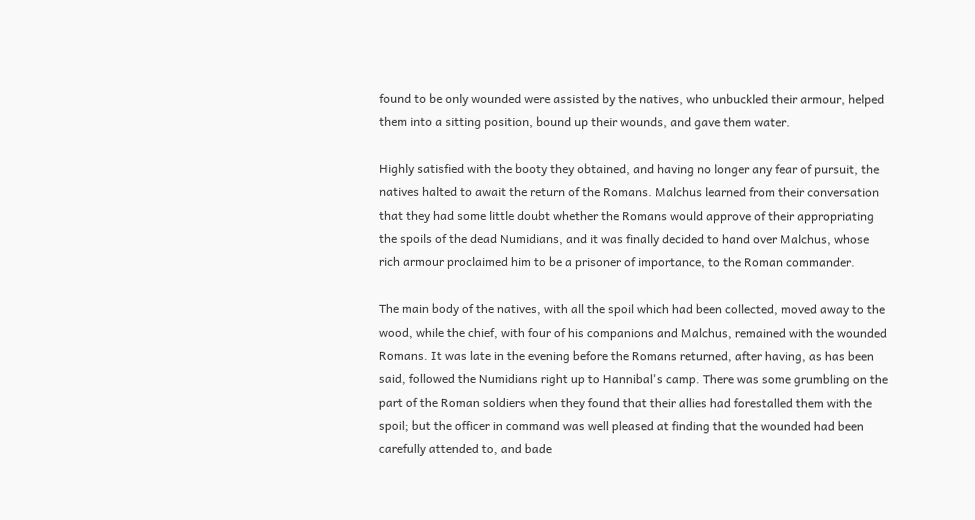found to be only wounded were assisted by the natives, who unbuckled their armour, helped them into a sitting position, bound up their wounds, and gave them water.

Highly satisfied with the booty they obtained, and having no longer any fear of pursuit, the natives halted to await the return of the Romans. Malchus learned from their conversation that they had some little doubt whether the Romans would approve of their appropriating the spoils of the dead Numidians, and it was finally decided to hand over Malchus, whose rich armour proclaimed him to be a prisoner of importance, to the Roman commander.

The main body of the natives, with all the spoil which had been collected, moved away to the wood, while the chief, with four of his companions and Malchus, remained with the wounded Romans. It was late in the evening before the Romans returned, after having, as has been said, followed the Numidians right up to Hannibal's camp. There was some grumbling on the part of the Roman soldiers when they found that their allies had forestalled them with the spoil; but the officer in command was well pleased at finding that the wounded had been carefully attended to, and bade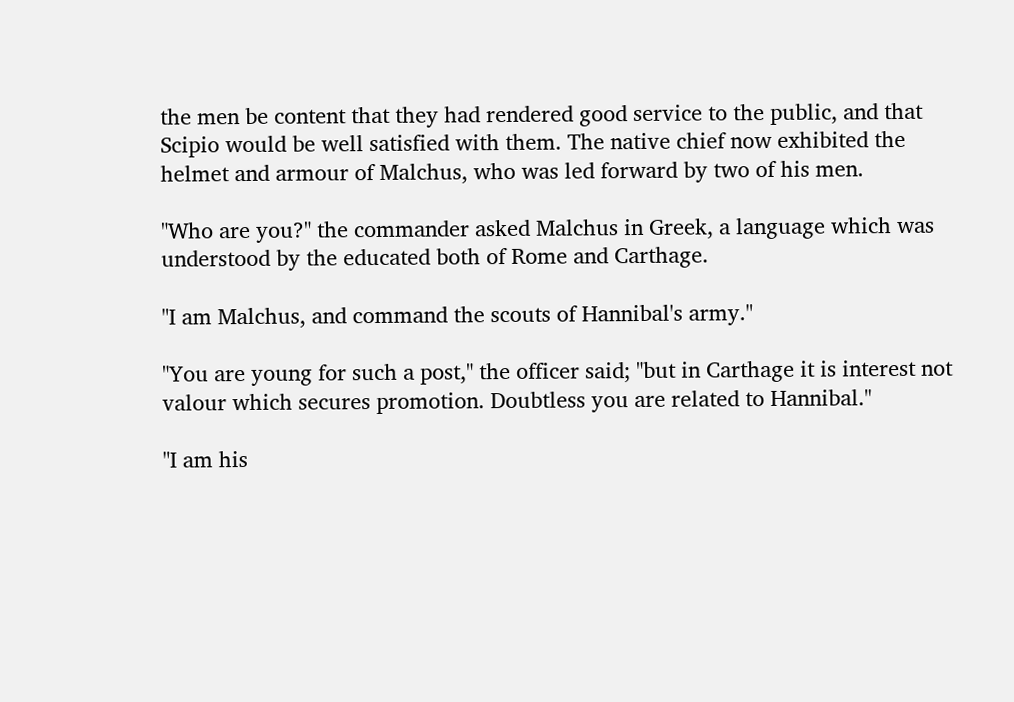the men be content that they had rendered good service to the public, and that Scipio would be well satisfied with them. The native chief now exhibited the helmet and armour of Malchus, who was led forward by two of his men.

"Who are you?" the commander asked Malchus in Greek, a language which was understood by the educated both of Rome and Carthage.

"I am Malchus, and command the scouts of Hannibal's army."

"You are young for such a post," the officer said; "but in Carthage it is interest not valour which secures promotion. Doubtless you are related to Hannibal."

"I am his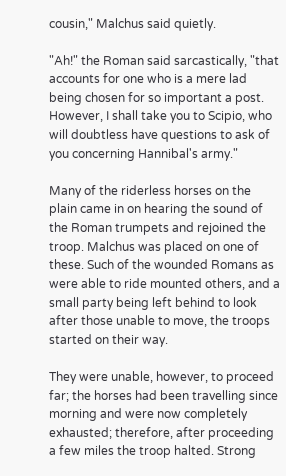cousin," Malchus said quietly.

"Ah!" the Roman said sarcastically, "that accounts for one who is a mere lad being chosen for so important a post. However, I shall take you to Scipio, who will doubtless have questions to ask of you concerning Hannibal's army."

Many of the riderless horses on the plain came in on hearing the sound of the Roman trumpets and rejoined the troop. Malchus was placed on one of these. Such of the wounded Romans as were able to ride mounted others, and a small party being left behind to look after those unable to move, the troops started on their way.

They were unable, however, to proceed far; the horses had been travelling since morning and were now completely exhausted; therefore, after proceeding a few miles the troop halted. Strong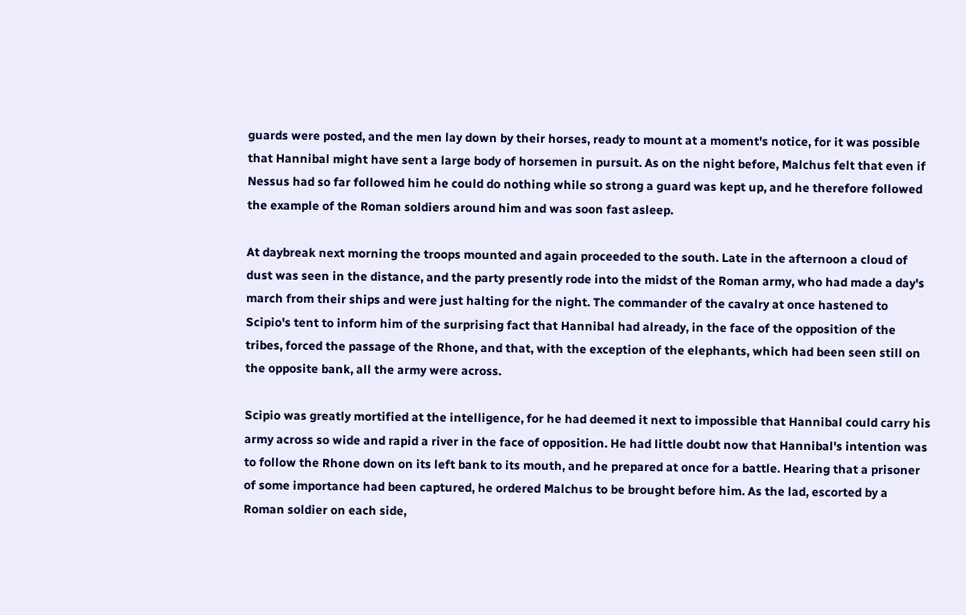guards were posted, and the men lay down by their horses, ready to mount at a moment's notice, for it was possible that Hannibal might have sent a large body of horsemen in pursuit. As on the night before, Malchus felt that even if Nessus had so far followed him he could do nothing while so strong a guard was kept up, and he therefore followed the example of the Roman soldiers around him and was soon fast asleep.

At daybreak next morning the troops mounted and again proceeded to the south. Late in the afternoon a cloud of dust was seen in the distance, and the party presently rode into the midst of the Roman army, who had made a day's march from their ships and were just halting for the night. The commander of the cavalry at once hastened to Scipio's tent to inform him of the surprising fact that Hannibal had already, in the face of the opposition of the tribes, forced the passage of the Rhone, and that, with the exception of the elephants, which had been seen still on the opposite bank, all the army were across.

Scipio was greatly mortified at the intelligence, for he had deemed it next to impossible that Hannibal could carry his army across so wide and rapid a river in the face of opposition. He had little doubt now that Hannibal's intention was to follow the Rhone down on its left bank to its mouth, and he prepared at once for a battle. Hearing that a prisoner of some importance had been captured, he ordered Malchus to be brought before him. As the lad, escorted by a Roman soldier on each side,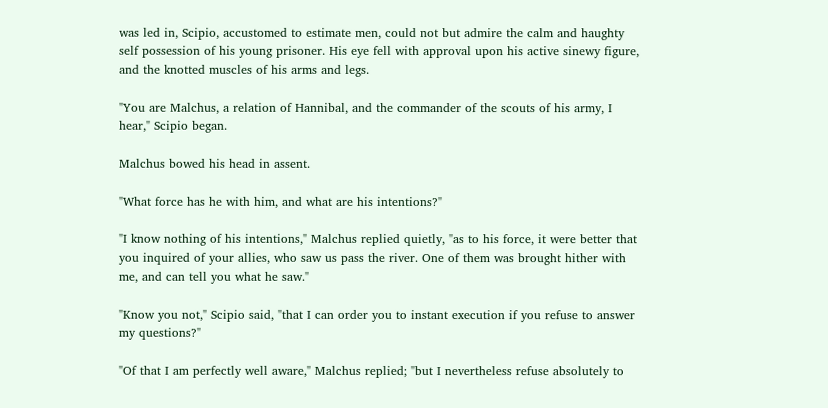was led in, Scipio, accustomed to estimate men, could not but admire the calm and haughty self possession of his young prisoner. His eye fell with approval upon his active sinewy figure, and the knotted muscles of his arms and legs.

"You are Malchus, a relation of Hannibal, and the commander of the scouts of his army, I hear," Scipio began.

Malchus bowed his head in assent.

"What force has he with him, and what are his intentions?"

"I know nothing of his intentions," Malchus replied quietly, "as to his force, it were better that you inquired of your allies, who saw us pass the river. One of them was brought hither with me, and can tell you what he saw."

"Know you not," Scipio said, "that I can order you to instant execution if you refuse to answer my questions?"

"Of that I am perfectly well aware," Malchus replied; "but I nevertheless refuse absolutely to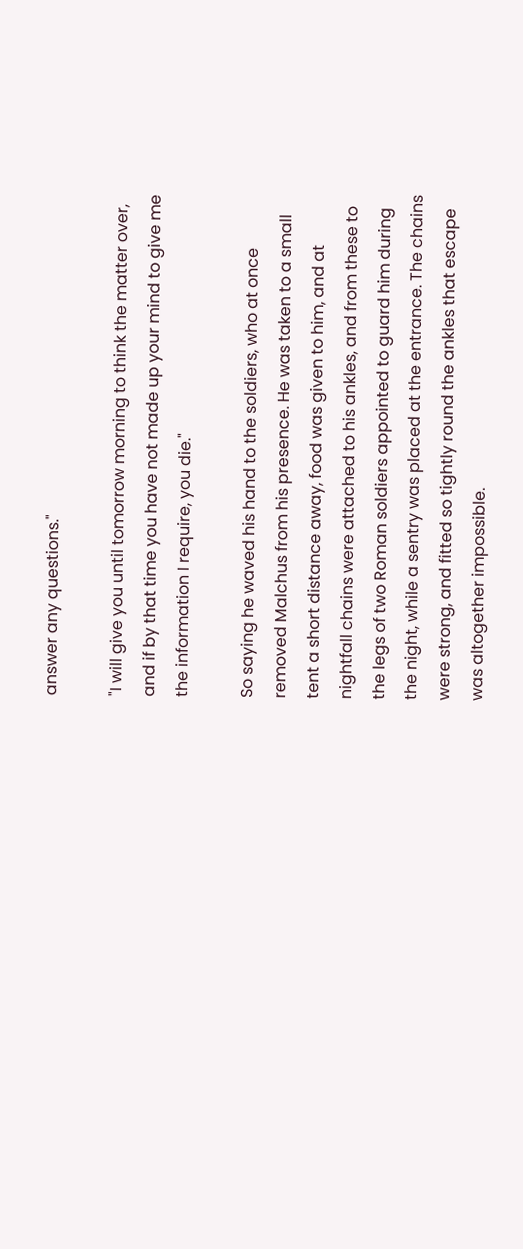answer any questions."

"I will give you until tomorrow morning to think the matter over, and if by that time you have not made up your mind to give me the information I require, you die."

So saying he waved his hand to the soldiers, who at once removed Malchus from his presence. He was taken to a small tent a short distance away, food was given to him, and at nightfall chains were attached to his ankles, and from these to the legs of two Roman soldiers appointed to guard him during the night, while a sentry was placed at the entrance. The chains were strong, and fitted so tightly round the ankles that escape was altogether impossible.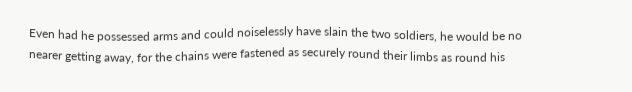Even had he possessed arms and could noiselessly have slain the two soldiers, he would be no nearer getting away, for the chains were fastened as securely round their limbs as round his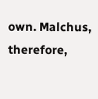own. Malchus, therefore,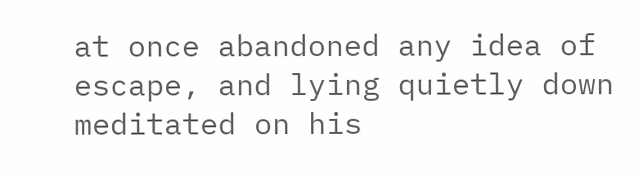at once abandoned any idea of escape, and lying quietly down meditated on his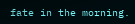fate in the morning.